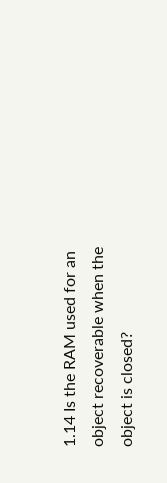1.14 Is the RAM used for an object recoverable when the object is closed?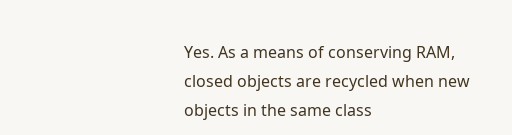Yes. As a means of conserving RAM, closed objects are recycled when new objects in the same class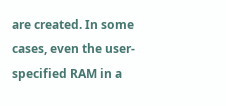are created. In some cases, even the user-specified RAM in a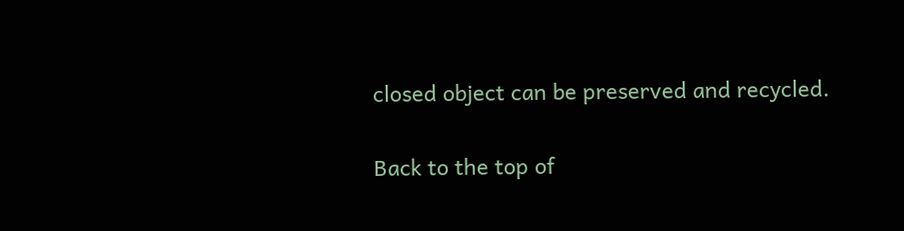closed object can be preserved and recycled.

Back to the top of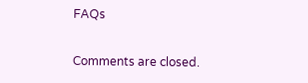FAQs

Comments are closed.